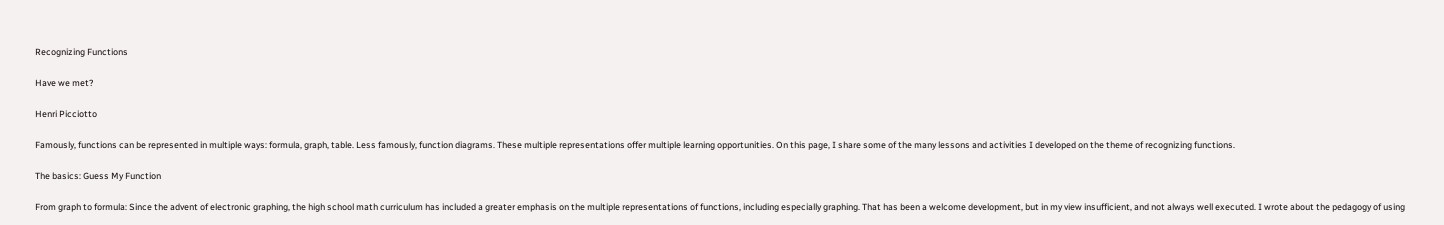Recognizing Functions

Have we met?

Henri Picciotto

Famously, functions can be represented in multiple ways: formula, graph, table. Less famously, function diagrams. These multiple representations offer multiple learning opportunities. On this page, I share some of the many lessons and activities I developed on the theme of recognizing functions.

The basics: Guess My Function

From graph to formula: Since the advent of electronic graphing, the high school math curriculum has included a greater emphasis on the multiple representations of functions, including especially graphing. That has been a welcome development, but in my view insufficient, and not always well executed. I wrote about the pedagogy of using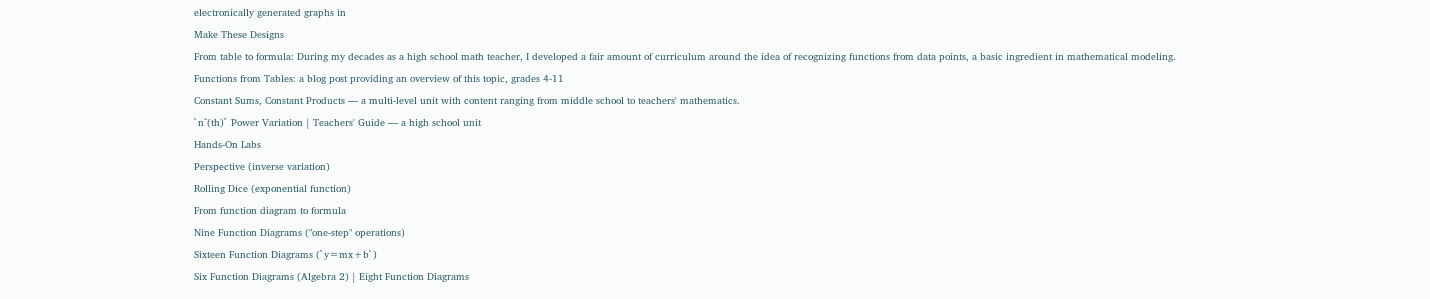electronically generated graphs in
Make These Designs
From table to formula: During my decades as a high school math teacher, I developed a fair amount of curriculum around the idea of recognizing functions from data points, a basic ingredient in mathematical modeling.
Functions from Tables: a blog post providing an overview of this topic, grades 4-11
Constant Sums, Constant Products — a multi-level unit with content ranging from middle school to teachers' mathematics.
`n^(th)` Power Variation | Teachers' Guide — a high school unit
Hands-On Labs
Perspective (inverse variation)
Rolling Dice (exponential function)
From function diagram to formula
Nine Function Diagrams ("one-step" operations)
Sixteen Function Diagrams (`y=mx+b`)
Six Function Diagrams (Algebra 2) | Eight Function Diagrams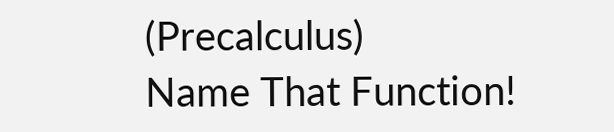(Precalculus)
Name That Function!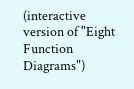(interactive version of "Eight Function Diagrams")